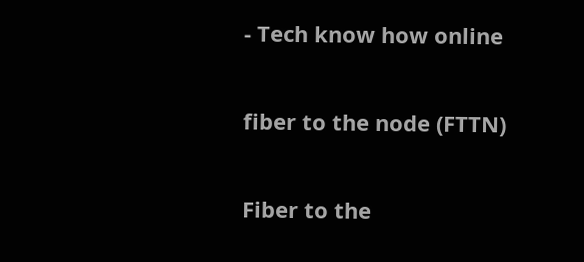- Tech know how online

fiber to the node (FTTN)

Fiber to the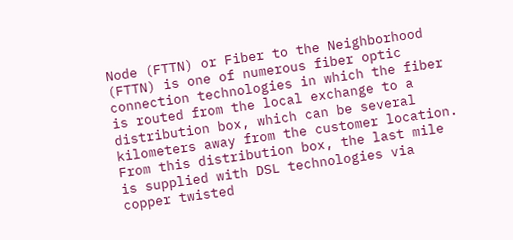Node (FTTN) or Fiber to the Neighborhood (FTTN) is one of numerous fiber optic connection technologies in which the fiber is routed from the local exchange to a distribution box, which can be several kilometers away from the customer location. From this distribution box, the last mile is supplied with DSL technologies via copper twisted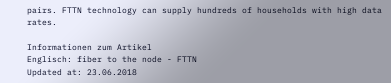pairs. FTTN technology can supply hundreds of households with high data rates.

Informationen zum Artikel
Englisch: fiber to the node - FTTN
Updated at: 23.06.2018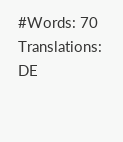#Words: 70
Translations: DE